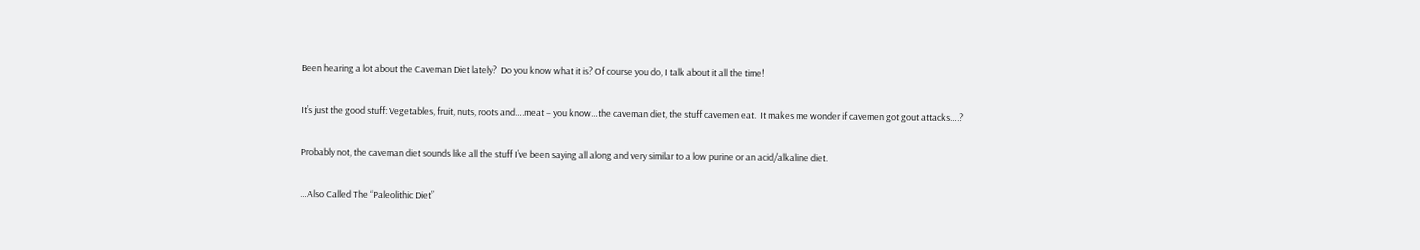Been hearing a lot about the Caveman Diet lately?  Do you know what it is? Of course you do, I talk about it all the time!

It’s just the good stuff: Vegetables, fruit, nuts, roots and….meat – you know…the caveman diet, the stuff cavemen eat.  It makes me wonder if cavemen got gout attacks….?

Probably not, the caveman diet sounds like all the stuff I’ve been saying all along and very similar to a low purine or an acid/alkaline diet.

…Also Called The “Paleolithic Diet”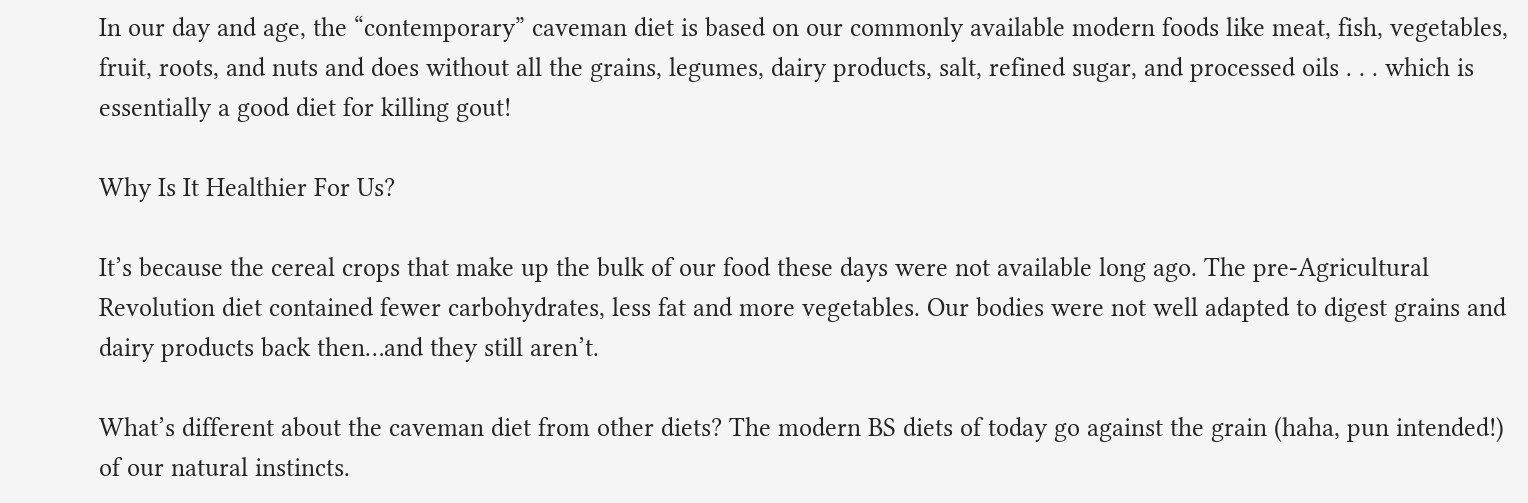In our day and age, the “contemporary” caveman diet is based on our commonly available modern foods like meat, fish, vegetables, fruit, roots, and nuts and does without all the grains, legumes, dairy products, salt, refined sugar, and processed oils . . . which is essentially a good diet for killing gout!

Why Is It Healthier For Us?

It’s because the cereal crops that make up the bulk of our food these days were not available long ago. The pre-Agricultural Revolution diet contained fewer carbohydrates, less fat and more vegetables. Our bodies were not well adapted to digest grains and dairy products back then…and they still aren’t.

What’s different about the caveman diet from other diets? The modern BS diets of today go against the grain (haha, pun intended!) of our natural instincts.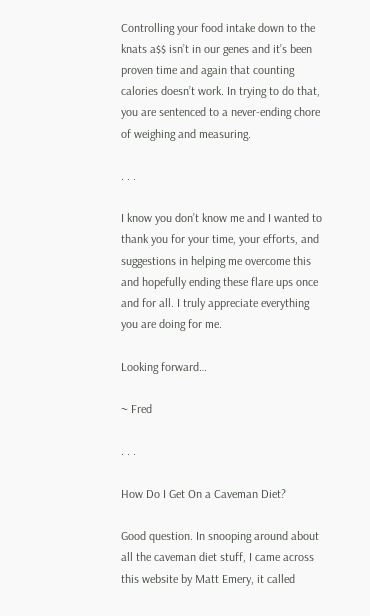Controlling your food intake down to the knats a$$ isn’t in our genes and it’s been proven time and again that counting calories doesn’t work. In trying to do that, you are sentenced to a never-ending chore of weighing and measuring.

. . .

I know you don’t know me and I wanted to thank you for your time, your efforts, and suggestions in helping me overcome this and hopefully ending these flare ups once and for all. I truly appreciate everything you are doing for me.

Looking forward…

~ Fred

. . .

How Do I Get On a Caveman Diet?

Good question. In snooping around about all the caveman diet stuff, I came across this website by Matt Emery, it called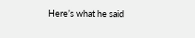Here’s what he said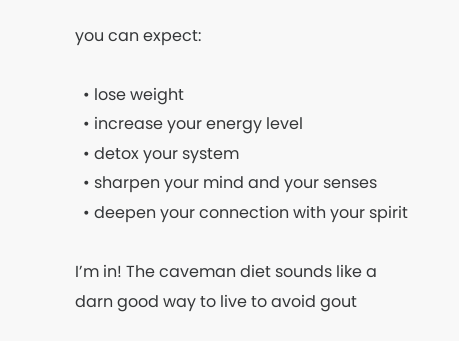you can expect:

  • lose weight
  • increase your energy level
  • detox your system
  • sharpen your mind and your senses
  • deepen your connection with your spirit

I’m in! The caveman diet sounds like a darn good way to live to avoid gout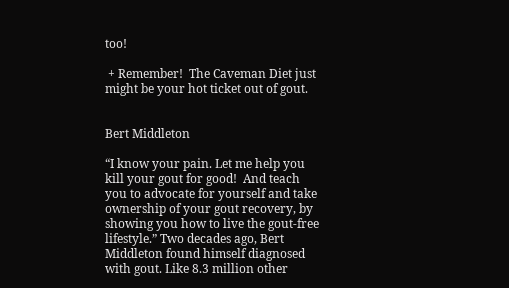too!

 + Remember!  The Caveman Diet just might be your hot ticket out of gout.


Bert Middleton

“I know your pain. Let me help you kill your gout for good!  And teach you to advocate for yourself and take ownership of your gout recovery, by showing you how to live the gout-free lifestyle.” Two decades ago, Bert Middleton found himself diagnosed with gout. Like 8.3 million other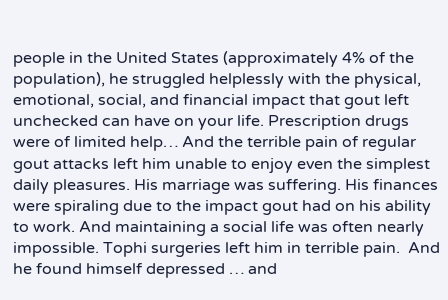people in the United States (approximately 4% of the population), he struggled helplessly with the physical, emotional, social, and financial impact that gout left unchecked can have on your life. Prescription drugs were of limited help… And the terrible pain of regular gout attacks left him unable to enjoy even the simplest daily pleasures. His marriage was suffering. His finances were spiraling due to the impact gout had on his ability to work. And maintaining a social life was often nearly impossible. Tophi surgeries left him in terrible pain.  And he found himself depressed … and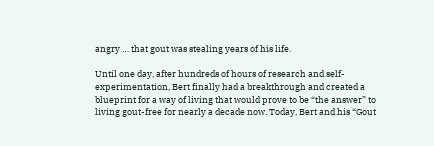angry … that gout was stealing years of his life.

Until one day, after hundreds of hours of research and self-experimentation, Bert finally had a breakthrough and created a blueprint for a way of living that would prove to be “the answer” to living gout-free for nearly a decade now. Today, Bert and his “Gout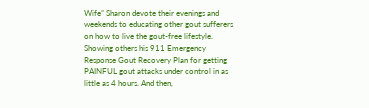Wife” Sharon devote their evenings and weekends to educating other gout sufferers on how to live the gout-free lifestyle. Showing others his 911 Emergency Response Gout Recovery Plan for getting PAINFUL gout attacks under control in as little as 4 hours. And then,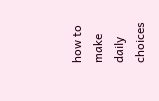how to make daily choices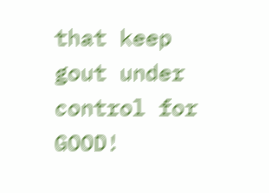that keep gout under control for GOOD!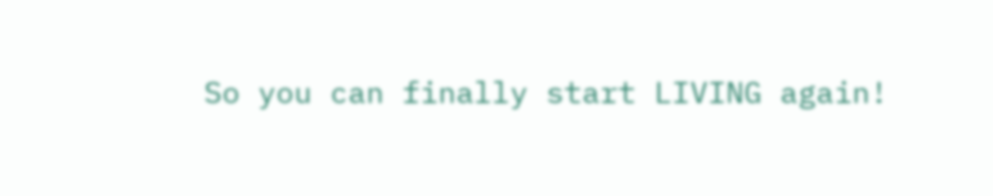So you can finally start LIVING again!